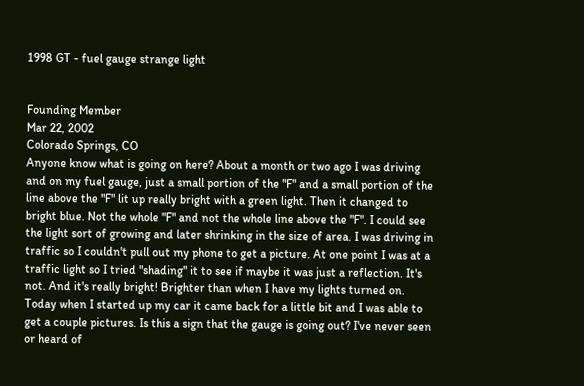1998 GT - fuel gauge strange light


Founding Member
Mar 22, 2002
Colorado Springs, CO
Anyone know what is going on here? About a month or two ago I was driving and on my fuel gauge, just a small portion of the "F" and a small portion of the line above the "F" lit up really bright with a green light. Then it changed to bright blue. Not the whole "F" and not the whole line above the "F". I could see the light sort of growing and later shrinking in the size of area. I was driving in traffic so I couldn't pull out my phone to get a picture. At one point I was at a traffic light so I tried "shading" it to see if maybe it was just a reflection. It's not. And it's really bright! Brighter than when I have my lights turned on. Today when I started up my car it came back for a little bit and I was able to get a couple pictures. Is this a sign that the gauge is going out? I've never seen or heard of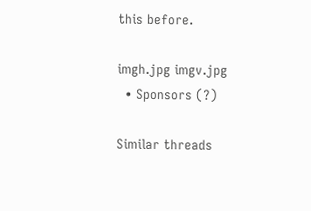this before.

imgh.jpg imgv.jpg
  • Sponsors (?)

Similar threads